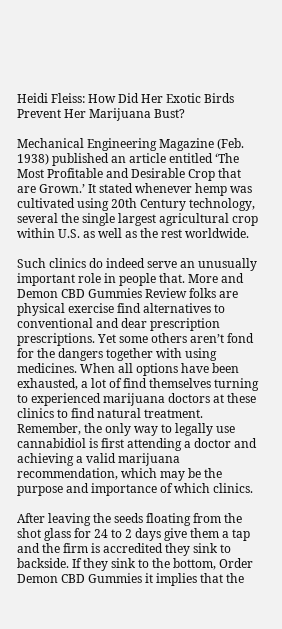Heidi Fleiss: How Did Her Exotic Birds Prevent Her Marijuana Bust?

Mechanical Engineering Magazine (Feb. 1938) published an article entitled ‘The Most Profitable and Desirable Crop that are Grown.’ It stated whenever hemp was cultivated using 20th Century technology, several the single largest agricultural crop within U.S. as well as the rest worldwide.

Such clinics do indeed serve an unusually important role in people that. More and Demon CBD Gummies Review folks are physical exercise find alternatives to conventional and dear prescription prescriptions. Yet some others aren’t fond for the dangers together with using medicines. When all options have been exhausted, a lot of find themselves turning to experienced marijuana doctors at these clinics to find natural treatment. Remember, the only way to legally use cannabidiol is first attending a doctor and achieving a valid marijuana recommendation, which may be the purpose and importance of which clinics.

After leaving the seeds floating from the shot glass for 24 to 2 days give them a tap and the firm is accredited they sink to backside. If they sink to the bottom, Order Demon CBD Gummies it implies that the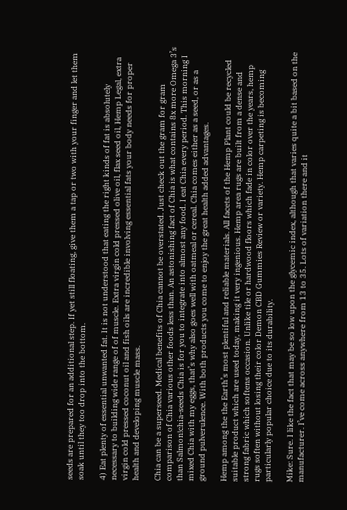seeds are prepared for an additional step. If yet still floating, give them a tap or two with your finger and let them soak until they too drop into the bottom.

4) Eat plenty of essential unwanted fat. It is not understood that eating the right kinds of fat is absolutely necessary to building wide range of of muscle. Extra virgin cold pressed olive oil, flax seed oil, Hemp Legal, extra virgin cold pressed coconut oil and fish oils are incredible involving essential fats your body needs for proper health and developing muscle mass.

Chia can be a superseed. Medical benefits of Chia cannot be overstated. Just check out the gram for gram comparison of Chia various other foods less than. An astonishing fact of Chia is what contains 8x more Omega 3’s than Salmon!chia-seeds Chia is for you to integrate into almost any food. I eat Chia every period. This morning I mixed Chia with my eggs, that’s why also goes well with oatmeal or cereal. Chia comes either as a seed, or as a ground pulverulence. With both products you come to enjoy the great health added advantages.

Hemp among the the Earth’s most plentiful and reliable materials. All facets of the Hemp Plant could be recycled suitable product which are used today, making it very ingenious. Hemp area rugs are built from a dense and strong fabric which softens occasion. Unlike tile or hardwood floors which fade in color over the years, hemp rugs soften without losing their color Demon CBD Gummies Review or variety. Hemp carpeting is becoming particularly popular choice due to its durability.

Mike: Sure. I like the fact that may be so low upon the glycemic index, although that varies quite a bit based on the manufacturer. I’ve come across anywhere from 13 to 35. Lots of variation there and it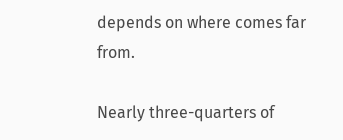depends on where comes far from.

Nearly three-quarters of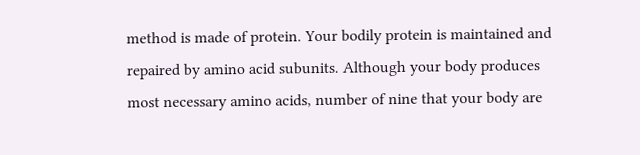method is made of protein. Your bodily protein is maintained and repaired by amino acid subunits. Although your body produces most necessary amino acids, number of nine that your body are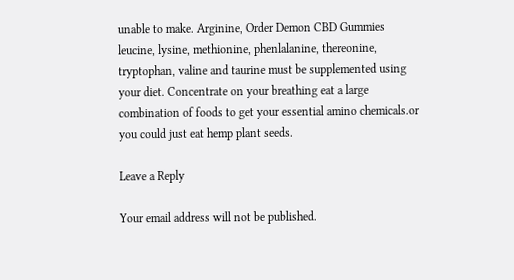unable to make. Arginine, Order Demon CBD Gummies leucine, lysine, methionine, phenlalanine, thereonine, tryptophan, valine and taurine must be supplemented using your diet. Concentrate on your breathing eat a large combination of foods to get your essential amino chemicals.or you could just eat hemp plant seeds.

Leave a Reply

Your email address will not be published.